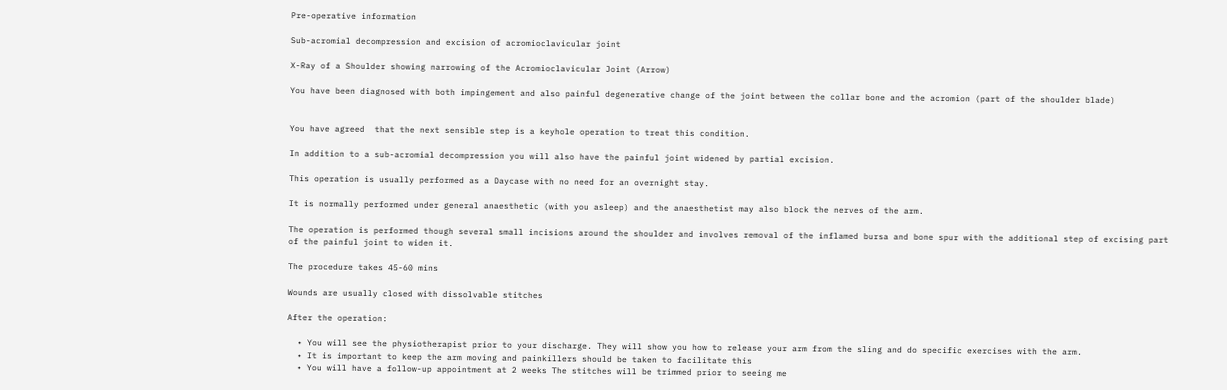Pre-operative information

Sub-acromial decompression and excision of acromioclavicular joint

X-Ray of a Shoulder showing narrowing of the Acromioclavicular Joint (Arrow)

You have been diagnosed with both impingement and also painful degenerative change of the joint between the collar bone and the acromion (part of the shoulder blade)


You have agreed  that the next sensible step is a keyhole operation to treat this condition.

In addition to a sub-acromial decompression you will also have the painful joint widened by partial excision.

This operation is usually performed as a Daycase with no need for an overnight stay.

It is normally performed under general anaesthetic (with you asleep) and the anaesthetist may also block the nerves of the arm.

The operation is performed though several small incisions around the shoulder and involves removal of the inflamed bursa and bone spur with the additional step of excising part of the painful joint to widen it.

The procedure takes 45-60 mins

Wounds are usually closed with dissolvable stitches

After the operation:

  • You will see the physiotherapist prior to your discharge. They will show you how to release your arm from the sling and do specific exercises with the arm.
  • It is important to keep the arm moving and painkillers should be taken to facilitate this
  • You will have a follow-up appointment at 2 weeks The stitches will be trimmed prior to seeing me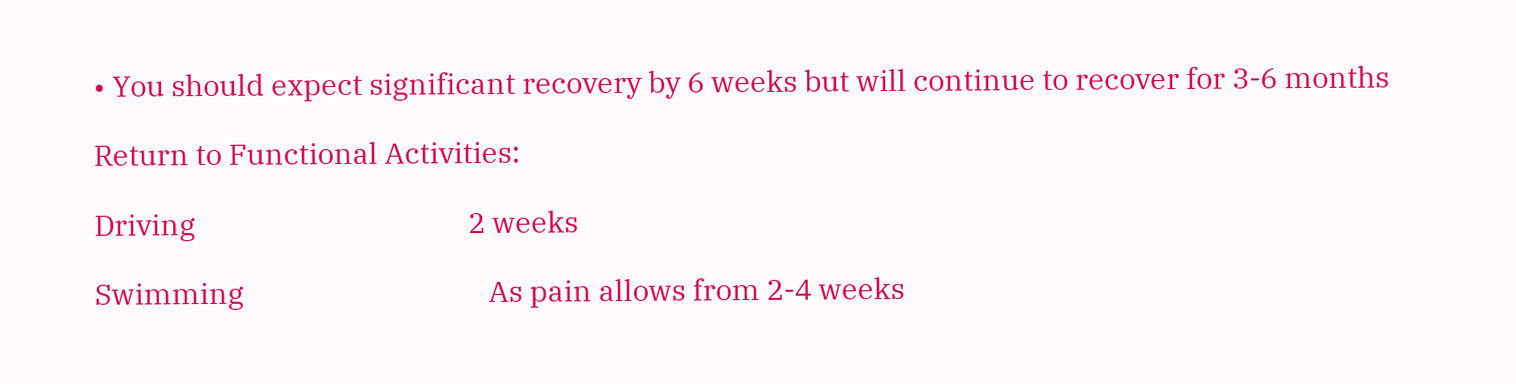• You should expect significant recovery by 6 weeks but will continue to recover for 3-6 months

Return to Functional Activities:

Driving                                       2 weeks

Swimming                                   As pain allows from 2-4 weeks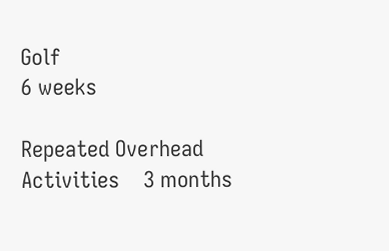Golf                                             6 weeks

Repeated Overhead Activities    3 months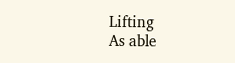Lifting                                         As able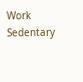Work                                           Sedentary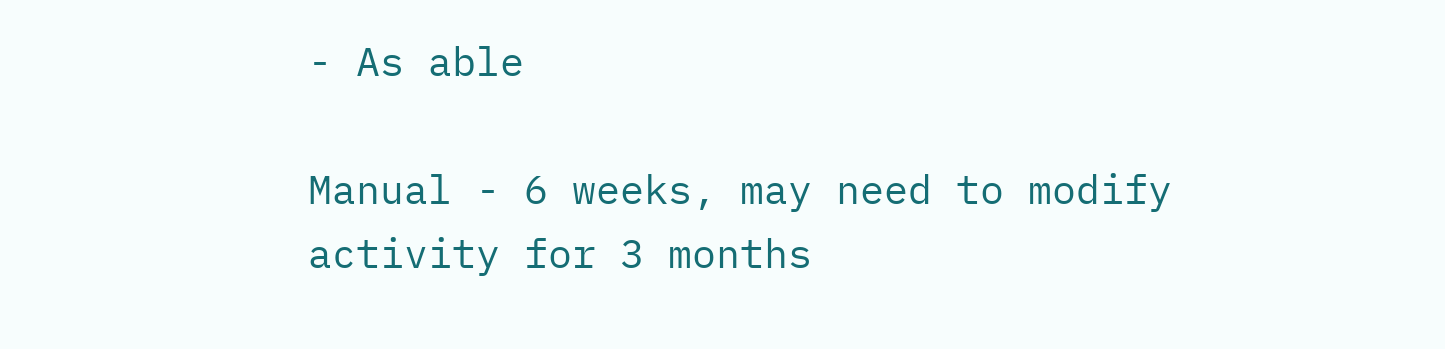- As able

Manual - 6 weeks, may need to modify activity for 3 months